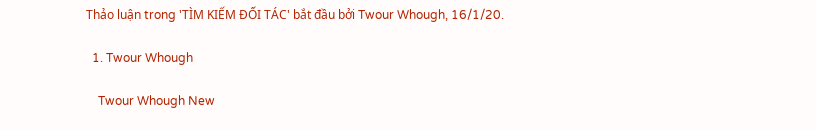Thảo luận trong 'TÌM KIẾM ĐỐI TÁC' bắt đầu bởi Twour Whough, 16/1/20.

  1. Twour Whough

    Twour Whough New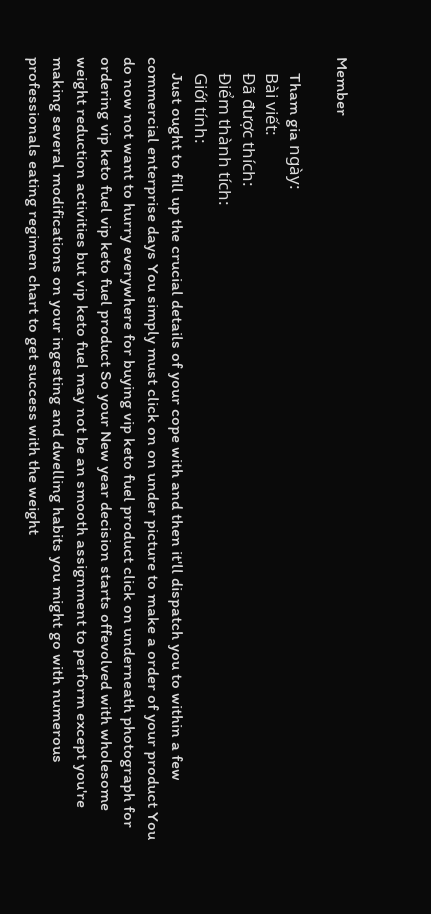Member

    Tham gia ngày:
    Bài viết:
    Đã được thích:
    Điểm thành tích:
    Giới tính:
    Just ought to fill up the crucial details of your cope with and then it'll dispatch you to within a few commercial enterprise days You simply must click on on under picture to make a order of your product You do now not want to hurry everywhere for buying vip keto fuel product click on underneath photograph for ordering vip keto fuel vip keto fuel product So your New year decision starts offevolved with wholesome weight reduction activities but vip keto fuel may not be an smooth assignment to perform except you're making several modifications on your ingesting and dwelling habits you might go with numerous professionals eating regimen chart to get success with the weight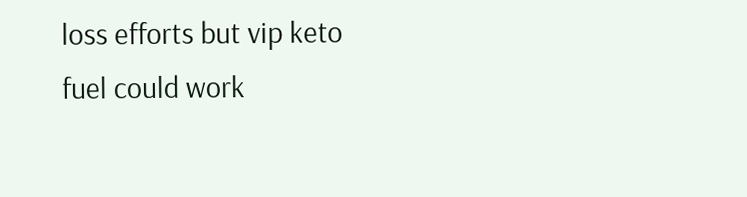loss efforts but vip keto fuel could work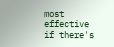most effective if there's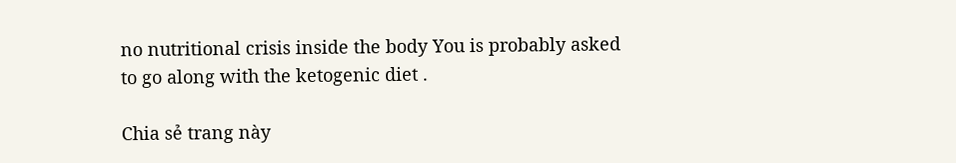no nutritional crisis inside the body You is probably asked to go along with the ketogenic diet .

Chia sẻ trang này